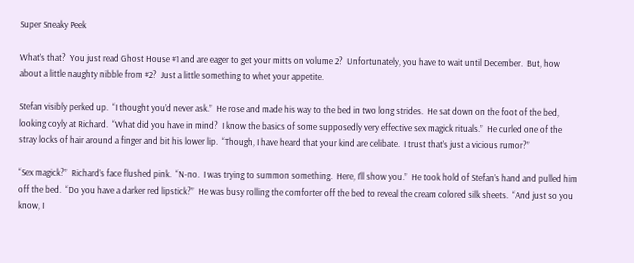Super Sneaky Peek

What’s that?  You just read Ghost House #1 and are eager to get your mitts on volume 2?  Unfortunately, you have to wait until December.  But, how about a little naughty nibble from #2?  Just a little something to whet your appetite.

Stefan visibly perked up.  “I thought you’d never ask.”  He rose and made his way to the bed in two long strides.  He sat down on the foot of the bed, looking coyly at Richard.  “What did you have in mind?  I know the basics of some supposedly very effective sex magick rituals.”  He curled one of the stray locks of hair around a finger and bit his lower lip.  “Though, I have heard that your kind are celibate.  I trust that’s just a vicious rumor?”

“Sex magick?”  Richard’s face flushed pink.  “N-no.  I was trying to summon something.  Here, I’ll show you.”  He took hold of Stefan’s hand and pulled him off the bed.  “Do you have a darker red lipstick?”  He was busy rolling the comforter off the bed to reveal the cream colored silk sheets.  “And just so you know, I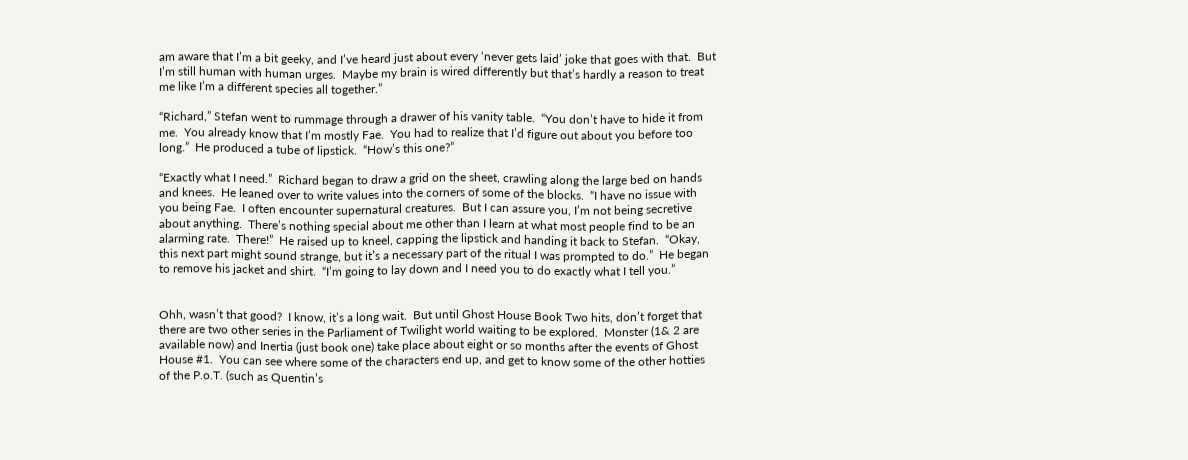am aware that I’m a bit geeky, and I’ve heard just about every ‘never gets laid’ joke that goes with that.  But I’m still human with human urges.  Maybe my brain is wired differently but that’s hardly a reason to treat me like I’m a different species all together.”

“Richard,” Stefan went to rummage through a drawer of his vanity table.  “You don’t have to hide it from me.  You already know that I’m mostly Fae.  You had to realize that I’d figure out about you before too long.”  He produced a tube of lipstick.  “How’s this one?”

“Exactly what I need.”  Richard began to draw a grid on the sheet, crawling along the large bed on hands and knees.  He leaned over to write values into the corners of some of the blocks.  “I have no issue with you being Fae.  I often encounter supernatural creatures.  But I can assure you, I’m not being secretive about anything.  There’s nothing special about me other than I learn at what most people find to be an alarming rate.  There!”  He raised up to kneel, capping the lipstick and handing it back to Stefan.  “Okay, this next part might sound strange, but it’s a necessary part of the ritual I was prompted to do.”  He began to remove his jacket and shirt.  “I’m going to lay down and I need you to do exactly what I tell you.”


Ohh, wasn’t that good?  I know, it’s a long wait.  But until Ghost House Book Two hits, don’t forget that there are two other series in the Parliament of Twilight world waiting to be explored.  Monster (1& 2 are available now) and Inertia (just book one) take place about eight or so months after the events of Ghost House #1.  You can see where some of the characters end up, and get to know some of the other hotties of the P.o.T. (such as Quentin’s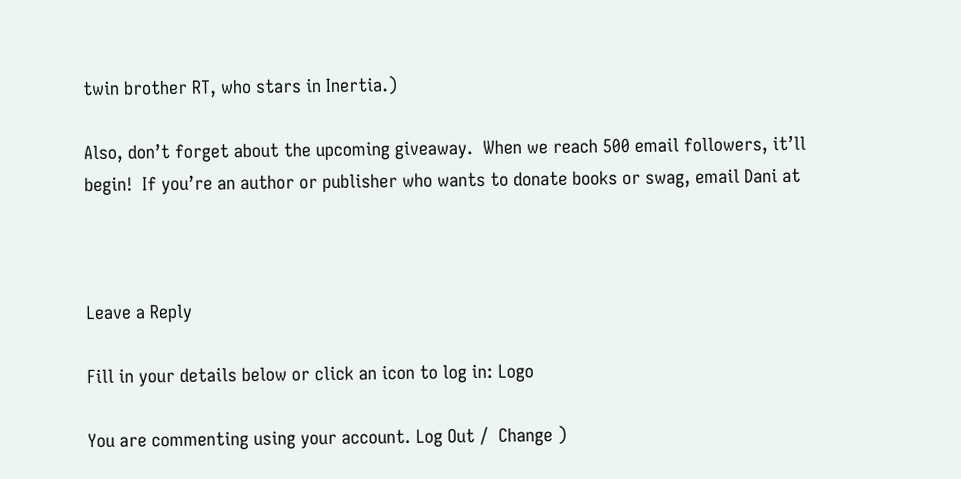twin brother RT, who stars in Inertia.)

Also, don’t forget about the upcoming giveaway.  When we reach 500 email followers, it’ll begin!  If you’re an author or publisher who wants to donate books or swag, email Dani at



Leave a Reply

Fill in your details below or click an icon to log in: Logo

You are commenting using your account. Log Out /  Change )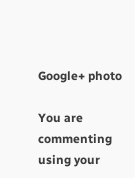Google+ photo

You are commenting using your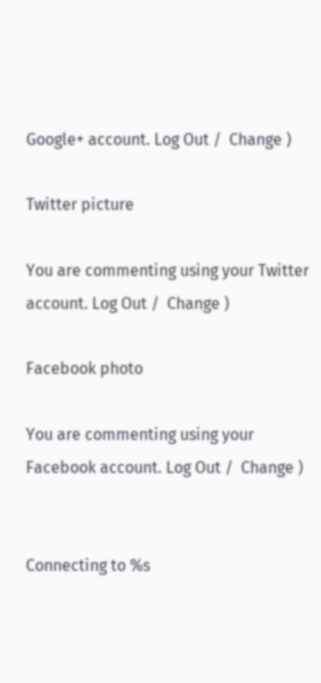Google+ account. Log Out /  Change )

Twitter picture

You are commenting using your Twitter account. Log Out /  Change )

Facebook photo

You are commenting using your Facebook account. Log Out /  Change )


Connecting to %s